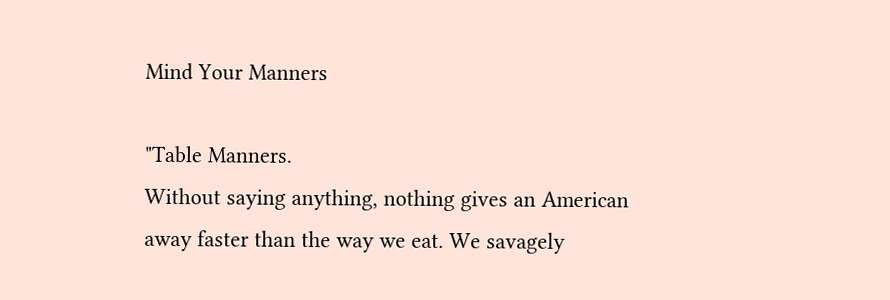Mind Your Manners

"Table Manners.
Without saying anything, nothing gives an American away faster than the way we eat. We savagely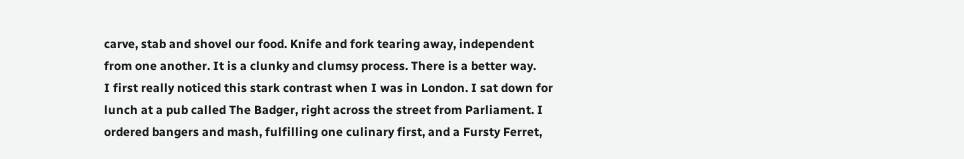carve, stab and shovel our food. Knife and fork tearing away, independent from one another. It is a clunky and clumsy process. There is a better way.
I first really noticed this stark contrast when I was in London. I sat down for lunch at a pub called The Badger, right across the street from Parliament. I ordered bangers and mash, fulfilling one culinary first, and a Fursty Ferret,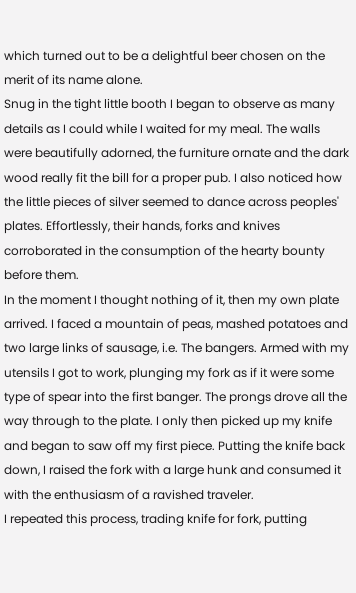which turned out to be a delightful beer chosen on the merit of its name alone.
Snug in the tight little booth I began to observe as many details as I could while I waited for my meal. The walls were beautifully adorned, the furniture ornate and the dark wood really fit the bill for a proper pub. I also noticed how the little pieces of silver seemed to dance across peoples' plates. Effortlessly, their hands, forks and knives corroborated in the consumption of the hearty bounty before them.
In the moment I thought nothing of it, then my own plate arrived. I faced a mountain of peas, mashed potatoes and two large links of sausage, i.e. The bangers. Armed with my utensils I got to work, plunging my fork as if it were some type of spear into the first banger. The prongs drove all the way through to the plate. I only then picked up my knife and began to saw off my first piece. Putting the knife back down, I raised the fork with a large hunk and consumed it with the enthusiasm of a ravished traveler.
I repeated this process, trading knife for fork, putting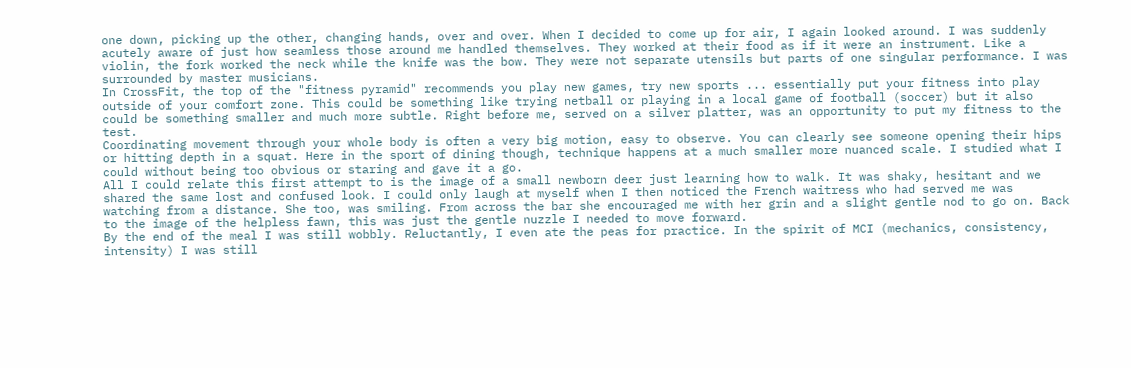one down, picking up the other, changing hands, over and over. When I decided to come up for air, I again looked around. I was suddenly acutely aware of just how seamless those around me handled themselves. They worked at their food as if it were an instrument. Like a violin, the fork worked the neck while the knife was the bow. They were not separate utensils but parts of one singular performance. I was surrounded by master musicians.
In CrossFit, the top of the "fitness pyramid" recommends you play new games, try new sports ... essentially put your fitness into play outside of your comfort zone. This could be something like trying netball or playing in a local game of football (soccer) but it also could be something smaller and much more subtle. Right before me, served on a silver platter, was an opportunity to put my fitness to the test.
Coordinating movement through your whole body is often a very big motion, easy to observe. You can clearly see someone opening their hips or hitting depth in a squat. Here in the sport of dining though, technique happens at a much smaller more nuanced scale. I studied what I could without being too obvious or staring and gave it a go.
All I could relate this first attempt to is the image of a small newborn deer just learning how to walk. It was shaky, hesitant and we shared the same lost and confused look. I could only laugh at myself when I then noticed the French waitress who had served me was watching from a distance. She too, was smiling. From across the bar she encouraged me with her grin and a slight gentle nod to go on. Back to the image of the helpless fawn, this was just the gentle nuzzle I needed to move forward.
By the end of the meal I was still wobbly. Reluctantly, I even ate the peas for practice. In the spirit of MCI (mechanics, consistency, intensity) I was still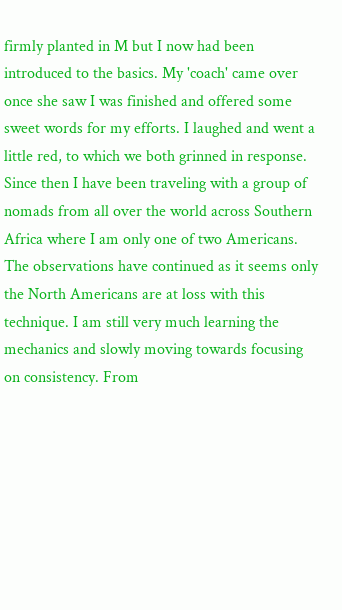firmly planted in M but I now had been introduced to the basics. My 'coach' came over once she saw I was finished and offered some sweet words for my efforts. I laughed and went a little red, to which we both grinned in response.
Since then I have been traveling with a group of nomads from all over the world across Southern Africa where I am only one of two Americans. The observations have continued as it seems only the North Americans are at loss with this technique. I am still very much learning the mechanics and slowly moving towards focusing on consistency. From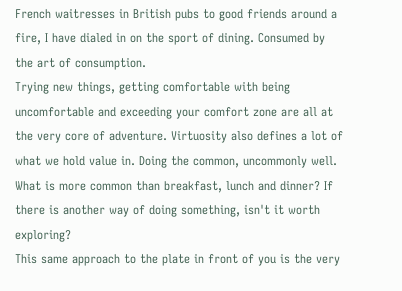French waitresses in British pubs to good friends around a fire, I have dialed in on the sport of dining. Consumed by the art of consumption.
Trying new things, getting comfortable with being uncomfortable and exceeding your comfort zone are all at the very core of adventure. Virtuosity also defines a lot of what we hold value in. Doing the common, uncommonly well. What is more common than breakfast, lunch and dinner? If there is another way of doing something, isn't it worth exploring?
This same approach to the plate in front of you is the very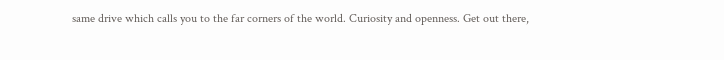same drive which calls you to the far corners of the world. Curiosity and openness. Get out there,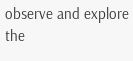observe and explore the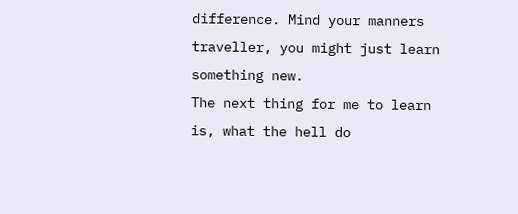difference. Mind your manners traveller, you might just learn something new.
The next thing for me to learn is, what the hell do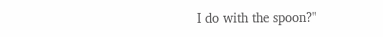I do with the spoon?"